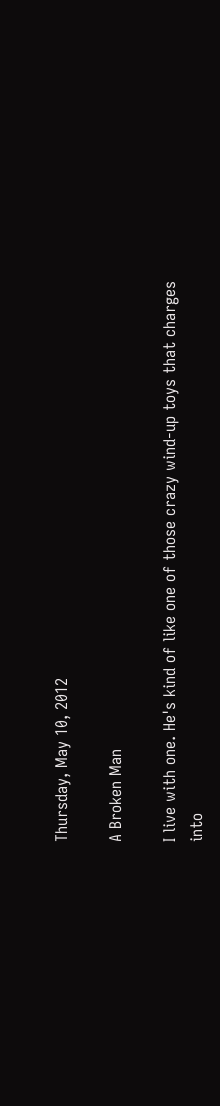Thursday, May 10, 2012

A Broken Man

I live with one. He's kind of like one of those crazy wind-up toys that charges into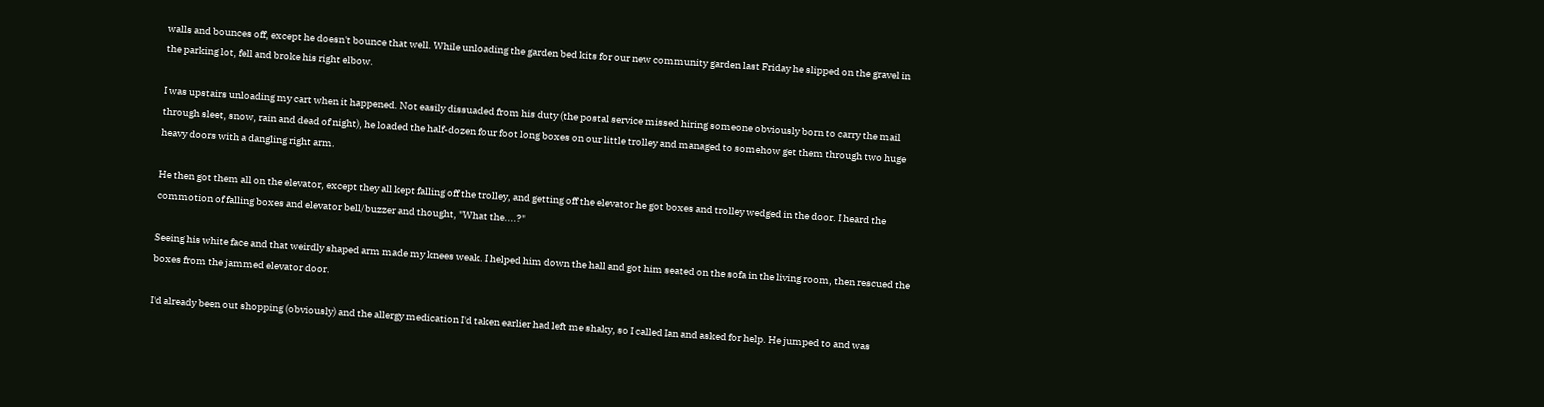walls and bounces off, except he doesn't bounce that well. While unloading the garden bed kits for our new community garden last Friday he slipped on the gravel in the parking lot, fell and broke his right elbow.

I was upstairs unloading my cart when it happened. Not easily dissuaded from his duty (the postal service missed hiring someone obviously born to carry the mail through sleet, snow, rain and dead of night), he loaded the half-dozen four foot long boxes on our little trolley and managed to somehow get them through two huge heavy doors with a dangling right arm.

He then got them all on the elevator, except they all kept falling off the trolley, and getting off the elevator he got boxes and trolley wedged in the door. I heard the commotion of falling boxes and elevator bell/buzzer and thought, "What the....?"

Seeing his white face and that weirdly shaped arm made my knees weak. I helped him down the hall and got him seated on the sofa in the living room, then rescued the boxes from the jammed elevator door.

I'd already been out shopping (obviously) and the allergy medication I'd taken earlier had left me shaky, so I called Ian and asked for help. He jumped to and was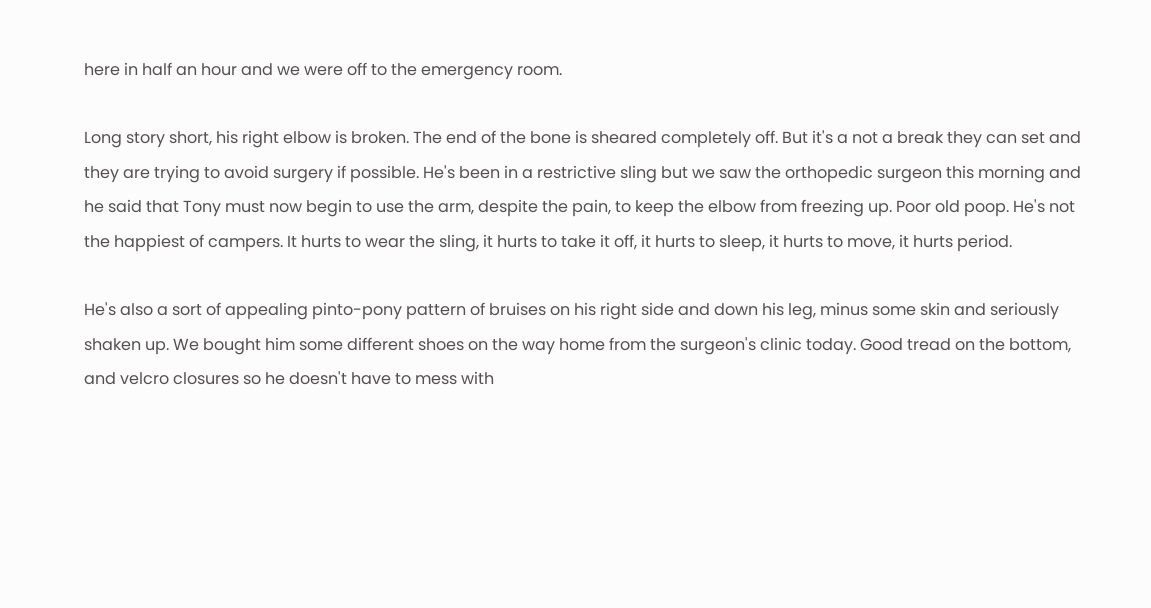here in half an hour and we were off to the emergency room.

Long story short, his right elbow is broken. The end of the bone is sheared completely off. But it's a not a break they can set and they are trying to avoid surgery if possible. He's been in a restrictive sling but we saw the orthopedic surgeon this morning and he said that Tony must now begin to use the arm, despite the pain, to keep the elbow from freezing up. Poor old poop. He's not the happiest of campers. It hurts to wear the sling, it hurts to take it off, it hurts to sleep, it hurts to move, it hurts period.

He's also a sort of appealing pinto-pony pattern of bruises on his right side and down his leg, minus some skin and seriously shaken up. We bought him some different shoes on the way home from the surgeon's clinic today. Good tread on the bottom, and velcro closures so he doesn't have to mess with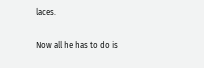laces.

Now all he has to do is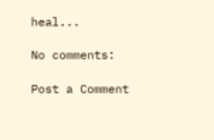heal...

No comments:

Post a Comment